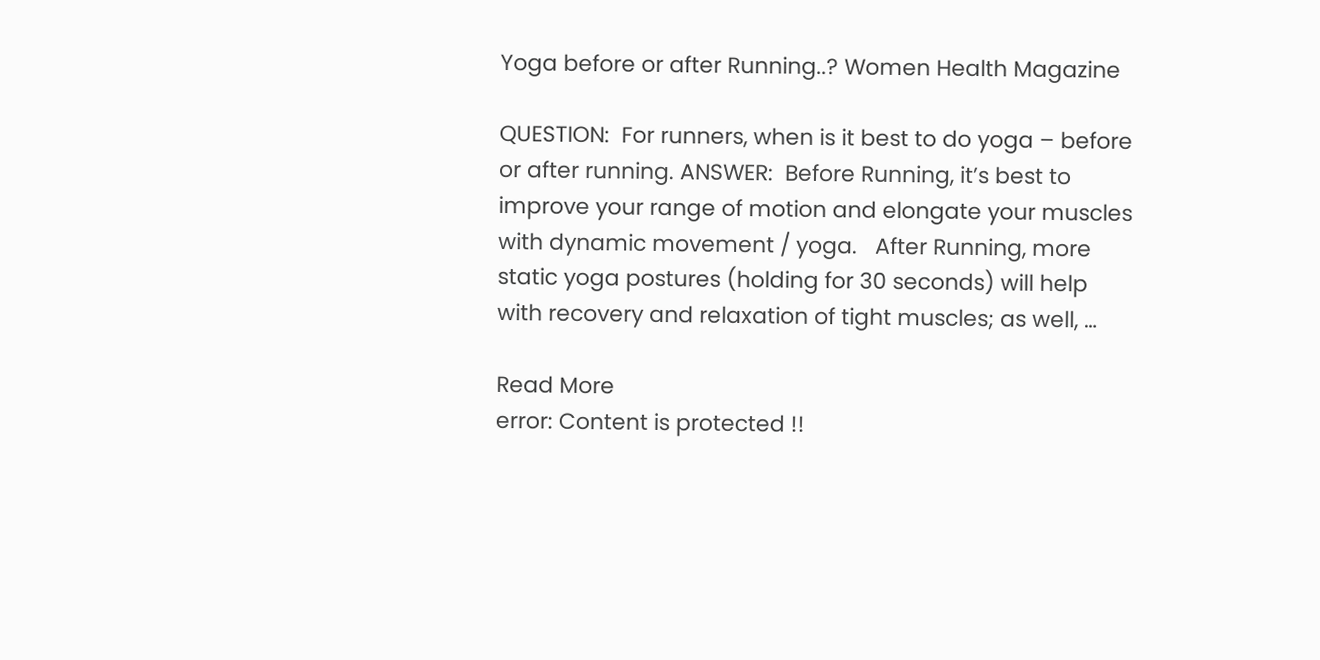Yoga before or after Running..? Women Health Magazine

QUESTION:  For runners, when is it best to do yoga – before or after running. ANSWER:  Before Running, it’s best to improve your range of motion and elongate your muscles with dynamic movement / yoga.   After Running, more static yoga postures (holding for 30 seconds) will help with recovery and relaxation of tight muscles; as well, …

Read More
error: Content is protected !!